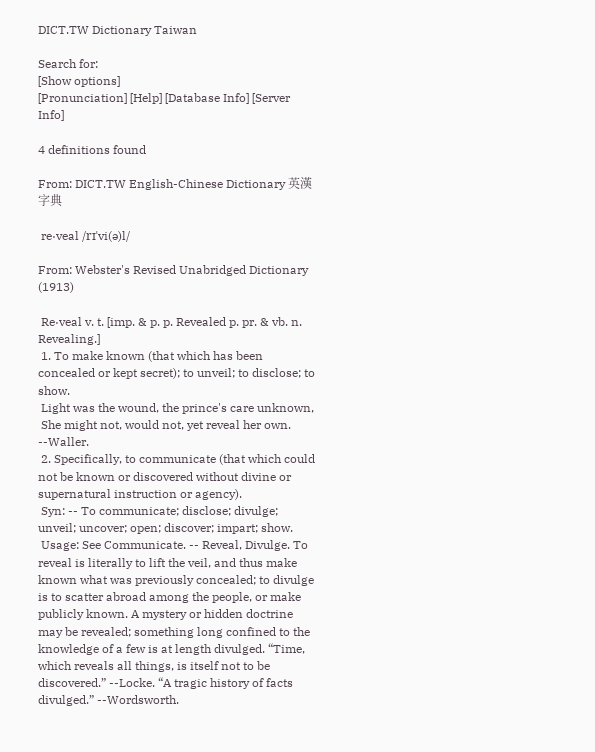DICT.TW Dictionary Taiwan

Search for:
[Show options]
[Pronunciation] [Help] [Database Info] [Server Info]

4 definitions found

From: DICT.TW English-Chinese Dictionary 英漢字典

 re·veal /rɪˈvi(ə)l/

From: Webster's Revised Unabridged Dictionary (1913)

 Re·veal v. t. [imp. & p. p. Revealed p. pr. & vb. n. Revealing.]
 1. To make known (that which has been concealed or kept secret); to unveil; to disclose; to show.
 Light was the wound, the prince's care unknown,
 She might not, would not, yet reveal her own.   --Waller.
 2. Specifically, to communicate (that which could not be known or discovered without divine or supernatural instruction or agency).
 Syn: -- To communicate; disclose; divulge; unveil; uncover; open; discover; impart; show.
 Usage: See Communicate. -- Reveal, Divulge. To reveal is literally to lift the veil, and thus make known what was previously concealed; to divulge is to scatter abroad among the people, or make publicly known. A mystery or hidden doctrine may be revealed; something long confined to the knowledge of a few is at length divulged. “Time, which reveals all things, is itself not to be discovered.” --Locke. “A tragic history of facts divulged.” --Wordsworth.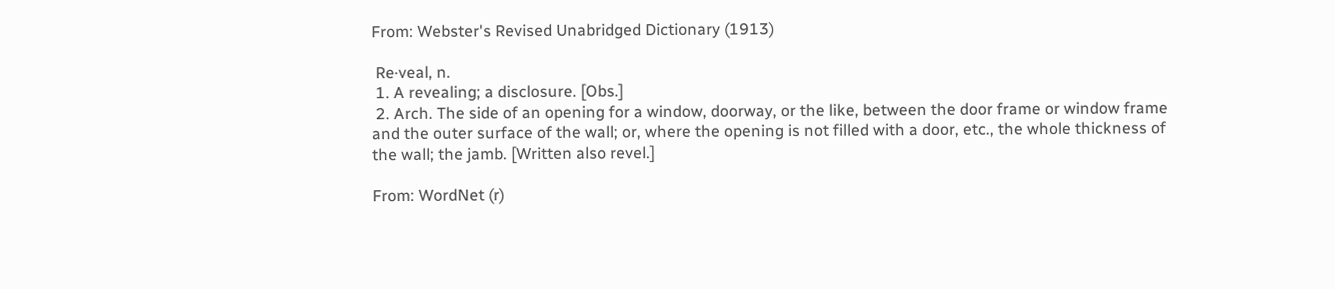From: Webster's Revised Unabridged Dictionary (1913)

 Re·veal, n.
 1. A revealing; a disclosure. [Obs.]
 2. Arch. The side of an opening for a window, doorway, or the like, between the door frame or window frame and the outer surface of the wall; or, where the opening is not filled with a door, etc., the whole thickness of the wall; the jamb. [Written also revel.]

From: WordNet (r)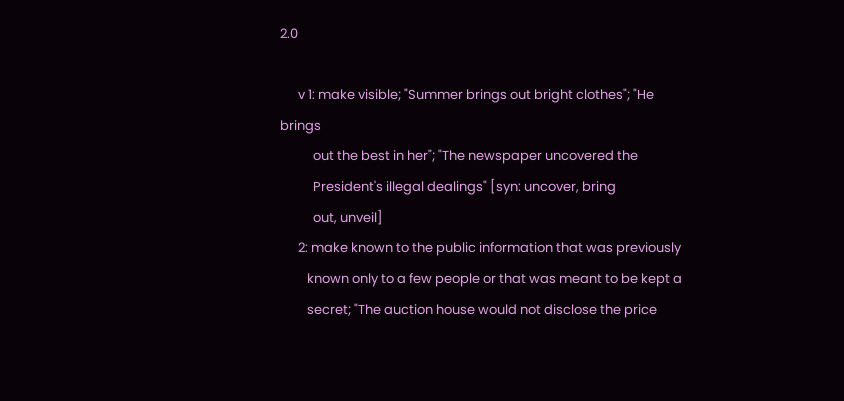2.0

      v 1: make visible; "Summer brings out bright clothes"; "He brings
           out the best in her"; "The newspaper uncovered the
           President's illegal dealings" [syn: uncover, bring
           out, unveil]
      2: make known to the public information that was previously
         known only to a few people or that was meant to be kept a
         secret; "The auction house would not disclose the price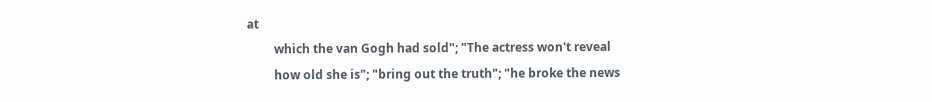at
         which the van Gogh had sold"; "The actress won't reveal
         how old she is"; "bring out the truth"; "he broke the news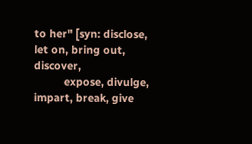to her" [syn: disclose, let on, bring out, discover,
          expose, divulge, impart, break, give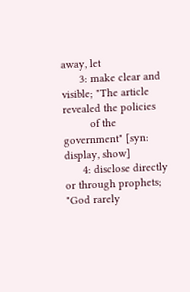away, let
      3: make clear and visible; "The article revealed the policies
         of the government" [syn: display, show]
      4: disclose directly or through prophets; "God rarely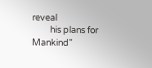reveal
         his plans for Mankind"